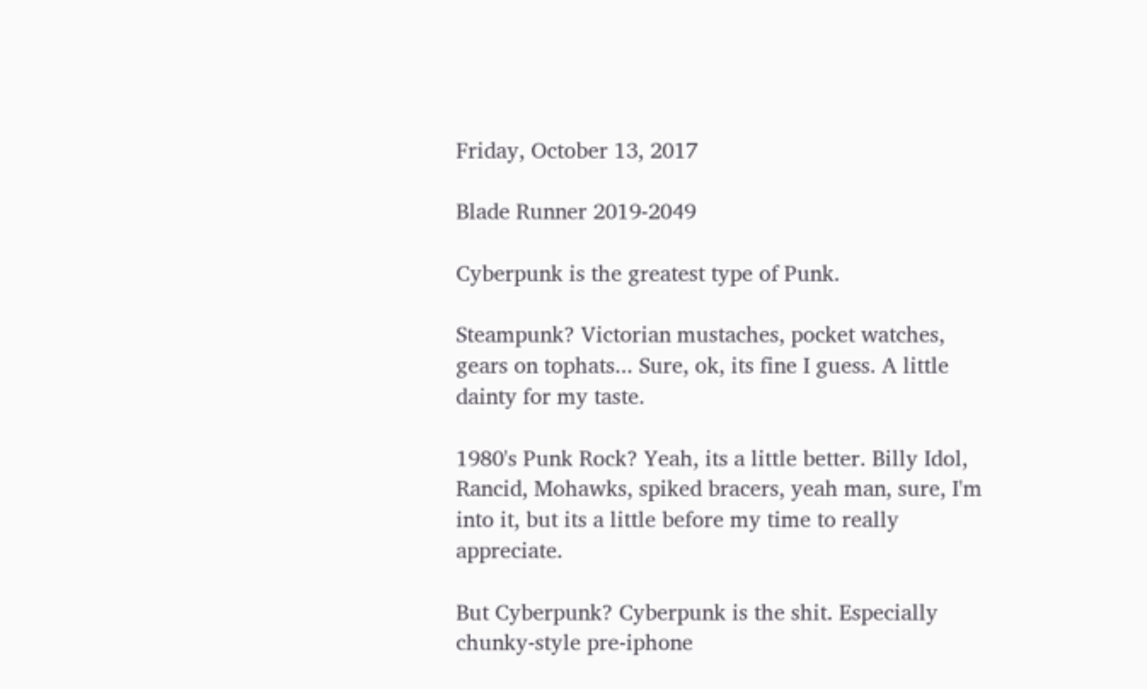Friday, October 13, 2017

Blade Runner 2019-2049

Cyberpunk is the greatest type of Punk.

Steampunk? Victorian mustaches, pocket watches, gears on tophats... Sure, ok, its fine I guess. A little dainty for my taste.

1980's Punk Rock? Yeah, its a little better. Billy Idol, Rancid, Mohawks, spiked bracers, yeah man, sure, I'm into it, but its a little before my time to really appreciate.

But Cyberpunk? Cyberpunk is the shit. Especially chunky-style pre-iphone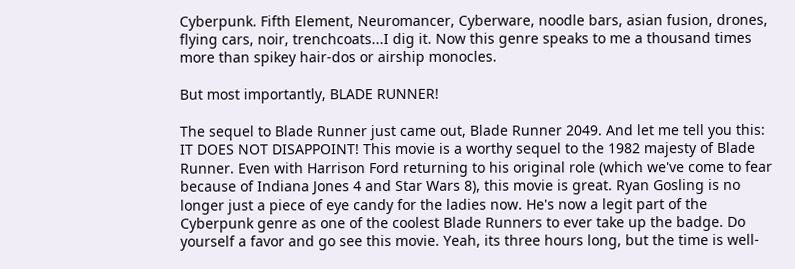Cyberpunk. Fifth Element, Neuromancer, Cyberware, noodle bars, asian fusion, drones, flying cars, noir, trenchcoats...I dig it. Now this genre speaks to me a thousand times more than spikey hair-dos or airship monocles.

But most importantly, BLADE RUNNER!

The sequel to Blade Runner just came out, Blade Runner 2049. And let me tell you this: IT DOES NOT DISAPPOINT! This movie is a worthy sequel to the 1982 majesty of Blade Runner. Even with Harrison Ford returning to his original role (which we've come to fear because of Indiana Jones 4 and Star Wars 8), this movie is great. Ryan Gosling is no longer just a piece of eye candy for the ladies now. He's now a legit part of the Cyberpunk genre as one of the coolest Blade Runners to ever take up the badge. Do yourself a favor and go see this movie. Yeah, its three hours long, but the time is well-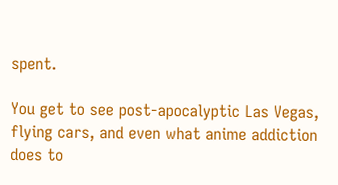spent.

You get to see post-apocalyptic Las Vegas, flying cars, and even what anime addiction does to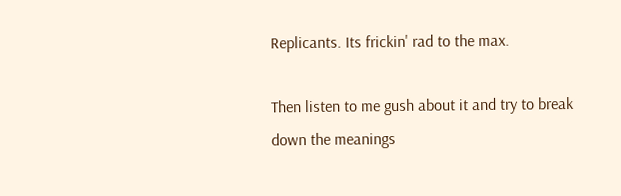Replicants. Its frickin' rad to the max.

Then listen to me gush about it and try to break down the meanings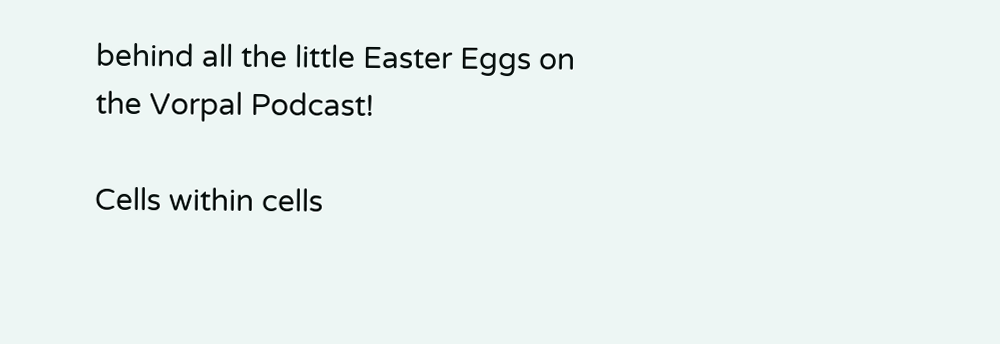behind all the little Easter Eggs on the Vorpal Podcast!

Cells within cells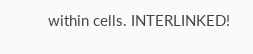within cells. INTERLINKED!